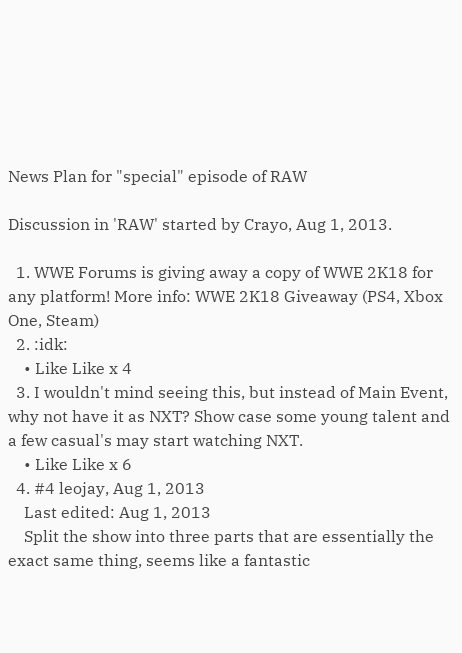News Plan for "special" episode of RAW

Discussion in 'RAW' started by Crayo, Aug 1, 2013.

  1. WWE Forums is giving away a copy of WWE 2K18 for any platform! More info: WWE 2K18 Giveaway (PS4, Xbox One, Steam)
  2. :idk:
    • Like Like x 4
  3. I wouldn't mind seeing this, but instead of Main Event, why not have it as NXT? Show case some young talent and a few casual's may start watching NXT.
    • Like Like x 6
  4. #4 leojay, Aug 1, 2013
    Last edited: Aug 1, 2013
    Split the show into three parts that are essentially the exact same thing, seems like a fantastic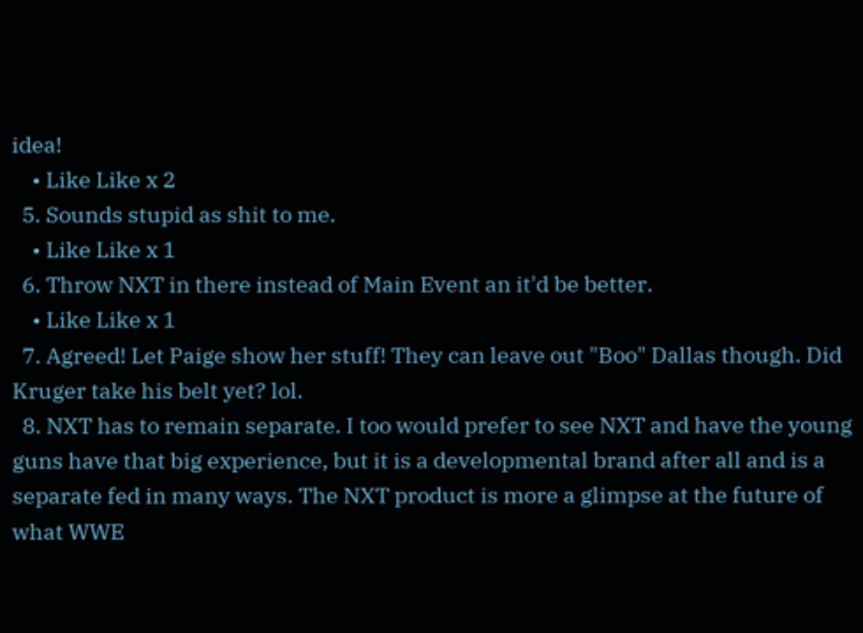idea!
    • Like Like x 2
  5. Sounds stupid as shit to me.
    • Like Like x 1
  6. Throw NXT in there instead of Main Event an it'd be better.
    • Like Like x 1
  7. Agreed! Let Paige show her stuff! They can leave out "Boo" Dallas though. Did Kruger take his belt yet? lol.
  8. NXT has to remain separate. I too would prefer to see NXT and have the young guns have that big experience, but it is a developmental brand after all and is a separate fed in many ways. The NXT product is more a glimpse at the future of what WWE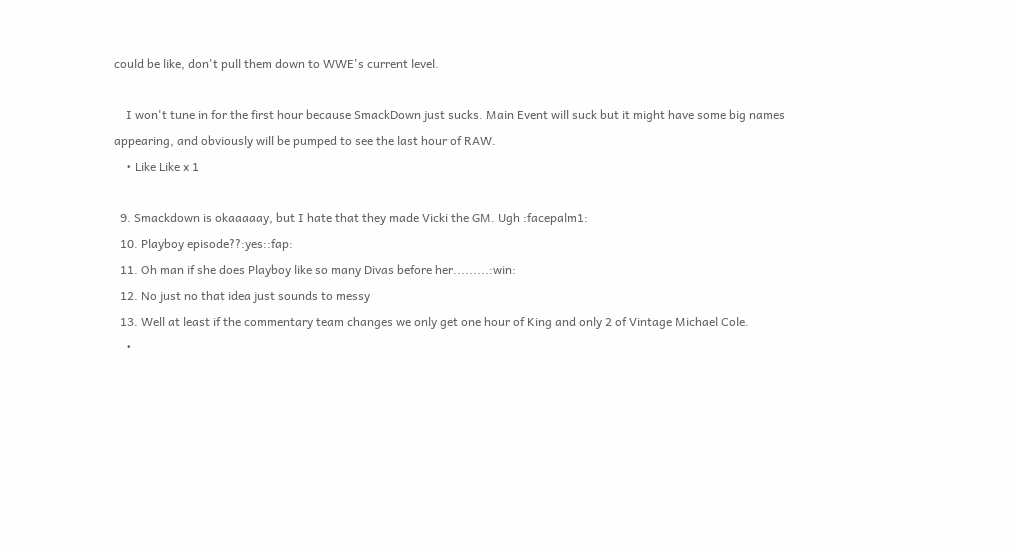could be like, don't pull them down to WWE's current level.

    I won't tune in for the first hour because SmackDown just sucks. Main Event will suck but it might have some big names appearing, and obviously will be pumped to see the last hour of RAW.
    • Like Like x 1

  9. Smackdown is okaaaaay, but I hate that they made Vicki the GM. Ugh :facepalm1:
  10. Playboy episode??:yes::fap:
  11. Oh man if she does Playboy like so many Divas before her.........:win:
  12. No just no that idea just sounds to messy
  13. Well at least if the commentary team changes we only get one hour of King and only 2 of Vintage Michael Cole.
    •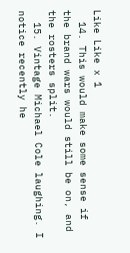Like Like x 1
  14. This would make some sense if the brand wars would still be on, and the rosters split.
  15. Vintage Michael Cole laughing. I notice recently he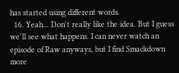has started using different words.
  16. Yeah... Don't really like the idea. But I guess we'll see what happens. I can never watch an episode of Raw anyways, but I find Smackdown more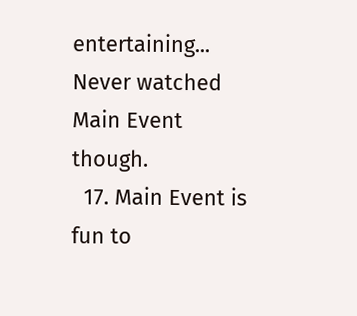entertaining... Never watched Main Event though.
  17. Main Event is fun to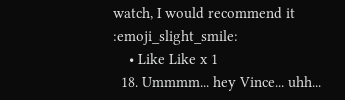watch, I would recommend it :emoji_slight_smile:
    • Like Like x 1
  18. Ummmm... hey Vince... uhh...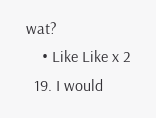wat?
    • Like Like x 2
  19. I would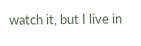watch it, but I live in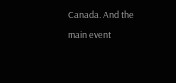Canada. And the main event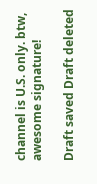channel is U.S. only. btw, awesome signature!

Draft saved Draft deleted